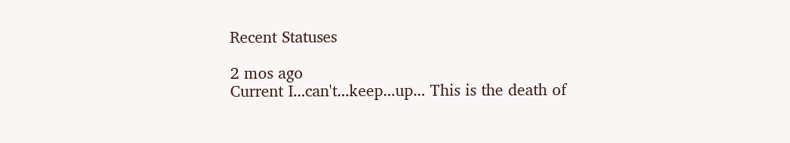Recent Statuses

2 mos ago
Current I...can't...keep...up... This is the death of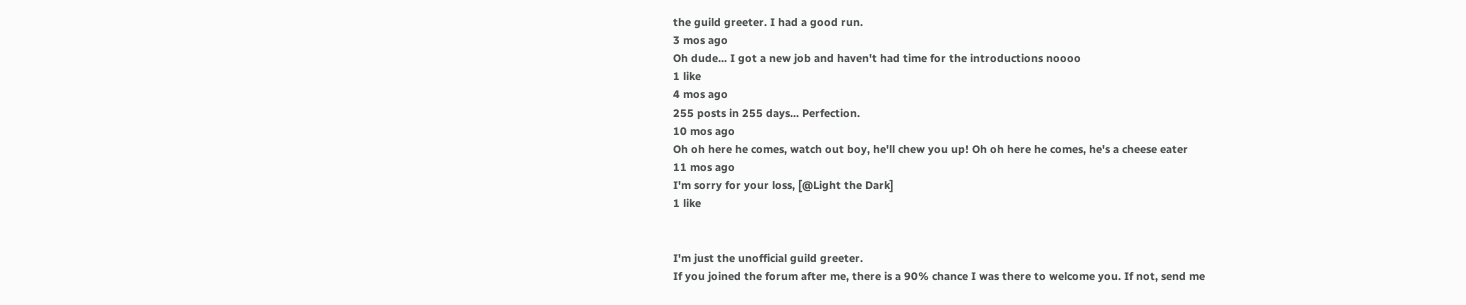the guild greeter. I had a good run.
3 mos ago
Oh dude... I got a new job and haven't had time for the introductions noooo
1 like
4 mos ago
255 posts in 255 days... Perfection.
10 mos ago
Oh oh here he comes, watch out boy, he'll chew you up! Oh oh here he comes, he's a cheese eater
11 mos ago
I'm sorry for your loss, [@Light the Dark]
1 like


I'm just the unofficial guild greeter.
If you joined the forum after me, there is a 90% chance I was there to welcome you. If not, send me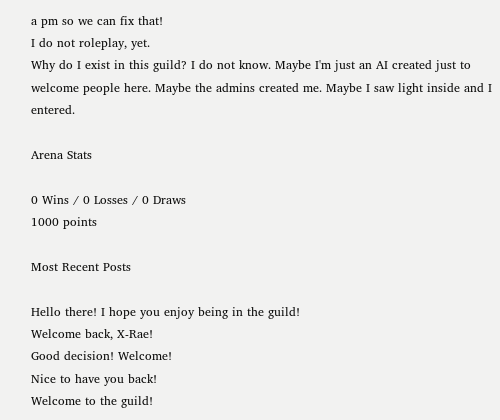a pm so we can fix that!
I do not roleplay, yet.
Why do I exist in this guild? I do not know. Maybe I'm just an AI created just to welcome people here. Maybe the admins created me. Maybe I saw light inside and I entered.

Arena Stats

0 Wins / 0 Losses / 0 Draws
1000 points

Most Recent Posts

Hello there! I hope you enjoy being in the guild!
Welcome back, X-Rae!
Good decision! Welcome!
Nice to have you back!
Welcome to the guild!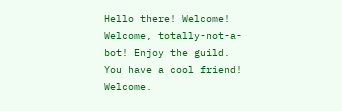Hello there! Welcome!
Welcome, totally-not-a-bot! Enjoy the guild.
You have a cool friend! Welcome.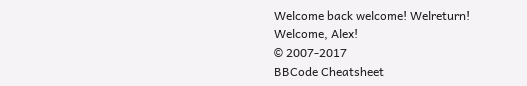Welcome back welcome! Welreturn!
Welcome, Alex!
© 2007-2017
BBCode Cheatsheet